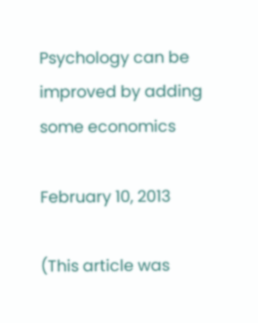Psychology can be improved by adding some economics

February 10, 2013

(This article was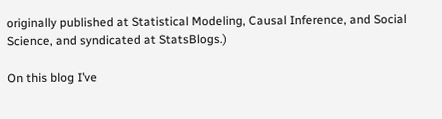originally published at Statistical Modeling, Causal Inference, and Social Science, and syndicated at StatsBlogs.)

On this blog I’ve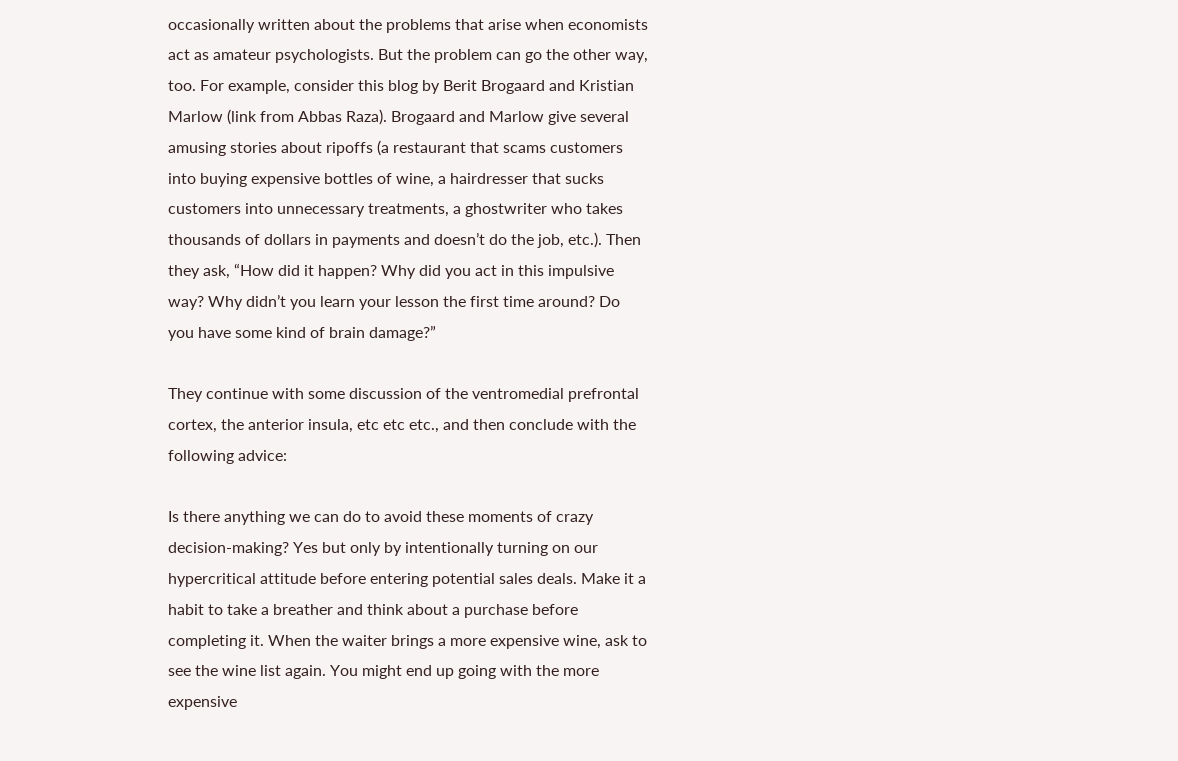occasionally written about the problems that arise when economists act as amateur psychologists. But the problem can go the other way, too. For example, consider this blog by Berit Brogaard and Kristian Marlow (link from Abbas Raza). Brogaard and Marlow give several amusing stories about ripoffs (a restaurant that scams customers into buying expensive bottles of wine, a hairdresser that sucks customers into unnecessary treatments, a ghostwriter who takes thousands of dollars in payments and doesn’t do the job, etc.). Then they ask, “How did it happen? Why did you act in this impulsive way? Why didn’t you learn your lesson the first time around? Do you have some kind of brain damage?”

They continue with some discussion of the ventromedial prefrontal cortex, the anterior insula, etc etc etc., and then conclude with the following advice:

Is there anything we can do to avoid these moments of crazy decision-making? Yes but only by intentionally turning on our hypercritical attitude before entering potential sales deals. Make it a habit to take a breather and think about a purchase before completing it. When the waiter brings a more expensive wine, ask to see the wine list again. You might end up going with the more expensive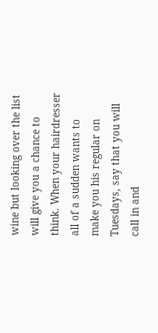wine but looking over the list will give you a chance to think. When your hairdresser all of a sudden wants to make you his regular on Tuesdays, say that you will call in and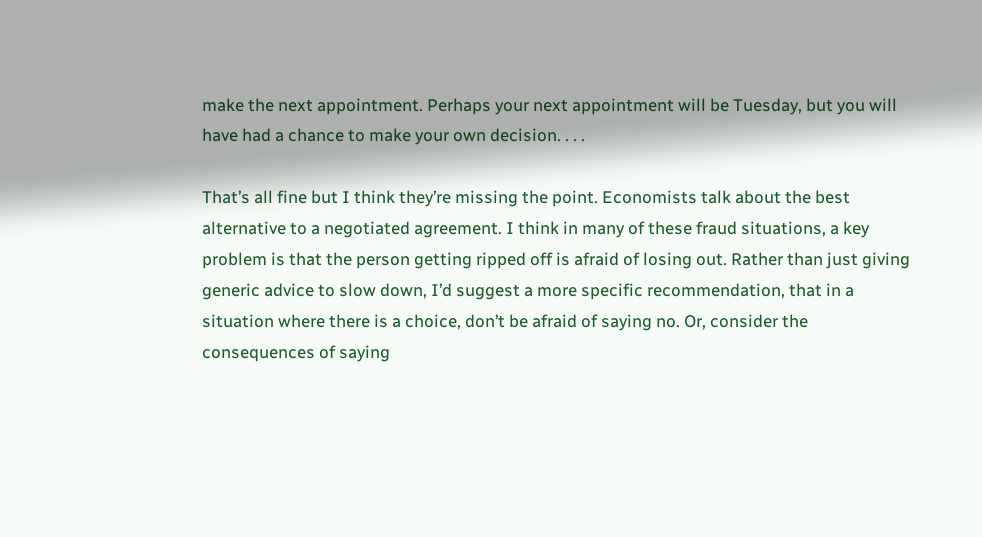make the next appointment. Perhaps your next appointment will be Tuesday, but you will have had a chance to make your own decision. . . .

That’s all fine but I think they’re missing the point. Economists talk about the best alternative to a negotiated agreement. I think in many of these fraud situations, a key problem is that the person getting ripped off is afraid of losing out. Rather than just giving generic advice to slow down, I’d suggest a more specific recommendation, that in a situation where there is a choice, don’t be afraid of saying no. Or, consider the consequences of saying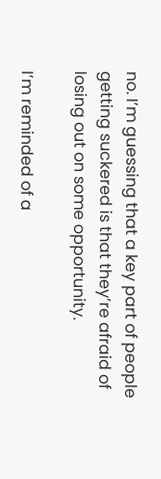no. I’m guessing that a key part of people getting suckered is that they’re afraid of losing out on some opportunity.

I’m reminded of a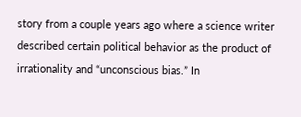story from a couple years ago where a science writer described certain political behavior as the product of irrationality and “unconscious bias.” In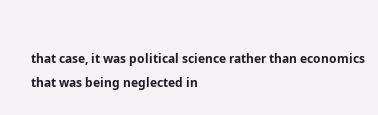that case, it was political science rather than economics that was being neglected in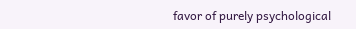favor of purely psychological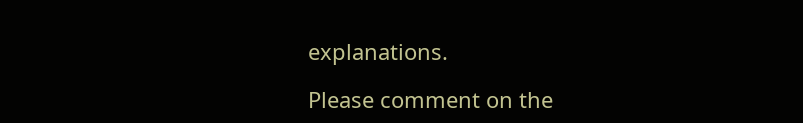explanations.

Please comment on the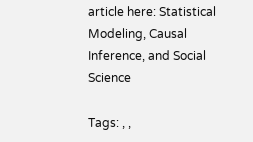article here: Statistical Modeling, Causal Inference, and Social Science

Tags: , ,